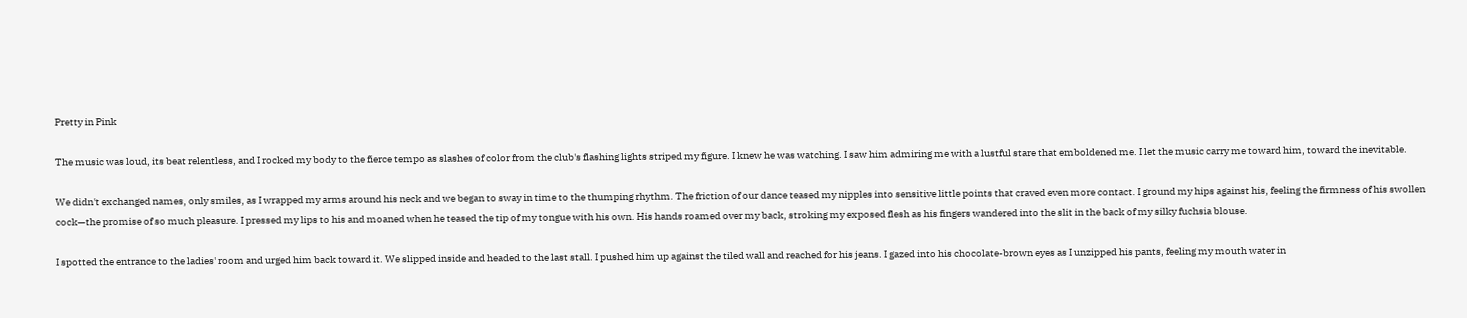Pretty in Pink

The music was loud, its beat relentless, and I rocked my body to the fierce tempo as slashes of color from the club's flashing lights striped my figure. I knew he was watching. I saw him admiring me with a lustful stare that emboldened me. I let the music carry me toward him, toward the inevitable.

We didn't exchanged names, only smiles, as I wrapped my arms around his neck and we began to sway in time to the thumping rhythm. The friction of our dance teased my nipples into sensitive little points that craved even more contact. I ground my hips against his, feeling the firmness of his swollen cock—the promise of so much pleasure. I pressed my lips to his and moaned when he teased the tip of my tongue with his own. His hands roamed over my back, stroking my exposed flesh as his fingers wandered into the slit in the back of my silky fuchsia blouse.

I spotted the entrance to the ladies' room and urged him back toward it. We slipped inside and headed to the last stall. I pushed him up against the tiled wall and reached for his jeans. I gazed into his chocolate-brown eyes as I unzipped his pants, feeling my mouth water in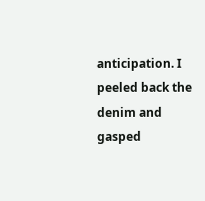anticipation. I peeled back the denim and gasped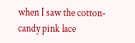when I saw the cotton-candy pink lace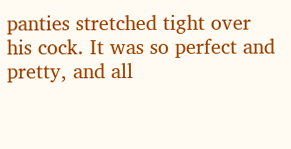panties stretched tight over his cock. It was so perfect and pretty, and all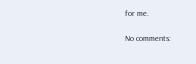for me.

No comments: